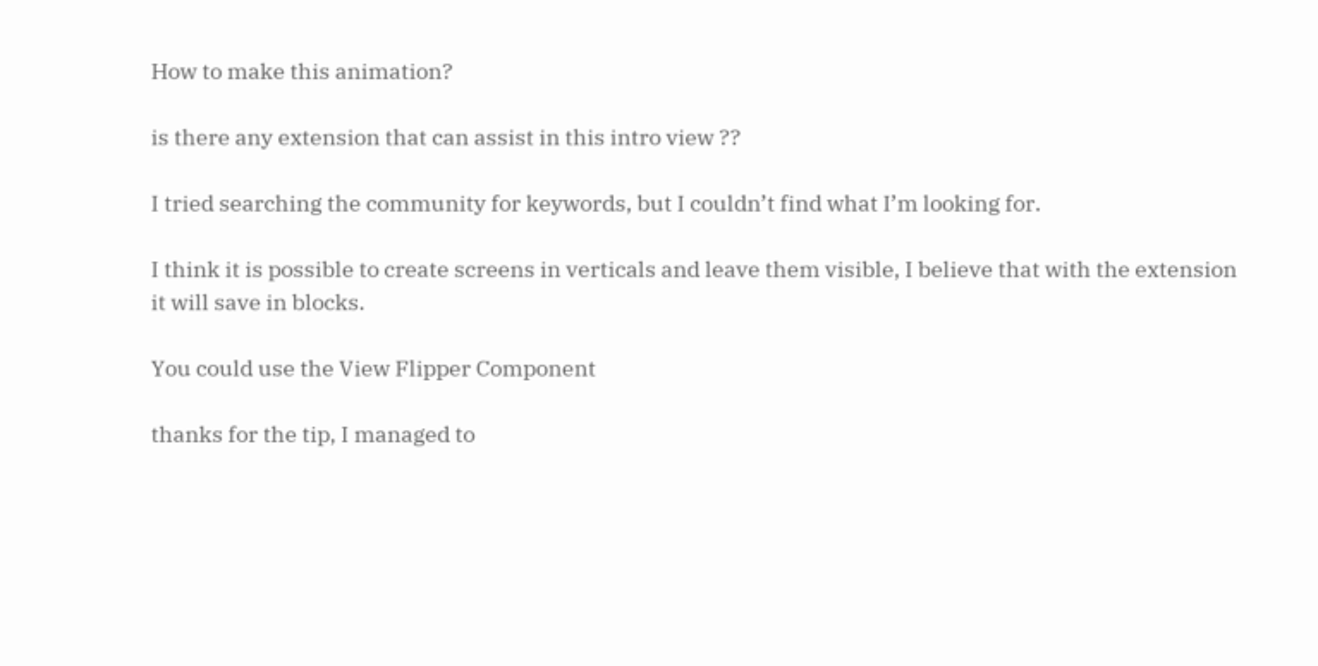How to make this animation?

is there any extension that can assist in this intro view ??

I tried searching the community for keywords, but I couldn’t find what I’m looking for.

I think it is possible to create screens in verticals and leave them visible, I believe that with the extension it will save in blocks.

You could use the View Flipper Component

thanks for the tip, I managed to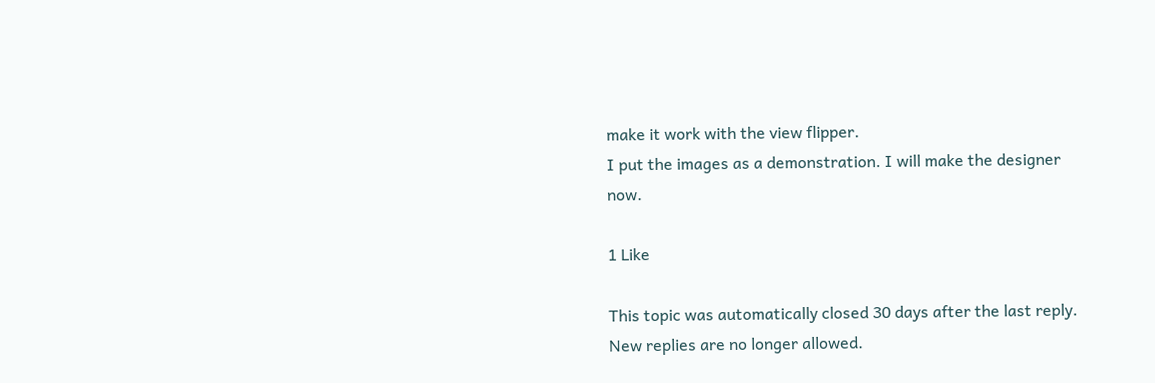make it work with the view flipper.
I put the images as a demonstration. I will make the designer now.

1 Like

This topic was automatically closed 30 days after the last reply. New replies are no longer allowed.